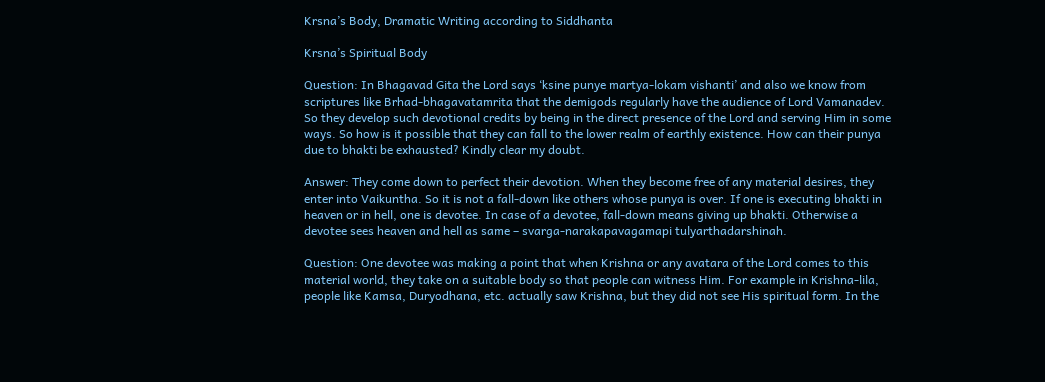Krsna’s Body, Dramatic Writing according to Siddhanta

Krsna’s Spiritual Body

Question: In Bhagavad Gita the Lord says ‘ksine punye martya-lokam vishanti’ and also we know from scriptures like Brhad-bhagavatamrita that the demigods regularly have the audience of Lord Vamanadev. So they develop such devotional credits by being in the direct presence of the Lord and serving Him in some ways. So how is it possible that they can fall to the lower realm of earthly existence. How can their punya due to bhakti be exhausted? Kindly clear my doubt.

Answer: They come down to perfect their devotion. When they become free of any material desires, they enter into Vaikuntha. So it is not a fall-down like others whose punya is over. If one is executing bhakti in heaven or in hell, one is devotee. In case of a devotee, fall-down means giving up bhakti. Otherwise a devotee sees heaven and hell as same – svarga-narakapavagamapi tulyarthadarshinah.

Question: One devotee was making a point that when Krishna or any avatara of the Lord comes to this material world, they take on a suitable body so that people can witness Him. For example in Krishna-lila, people like Kamsa, Duryodhana, etc. actually saw Krishna, but they did not see His spiritual form. In the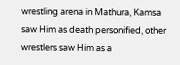wrestling arena in Mathura, Kamsa saw Him as death personified, other wrestlers saw Him as a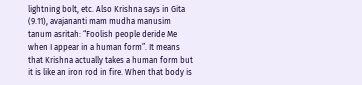lightning bolt, etc. Also Krishna says in Gita (9.11), avajananti mam mudha manusim tanum asritah: “Foolish people deride Me when I appear in a human form”. It means that Krishna actually takes a human form but it is like an iron rod in fire. When that body is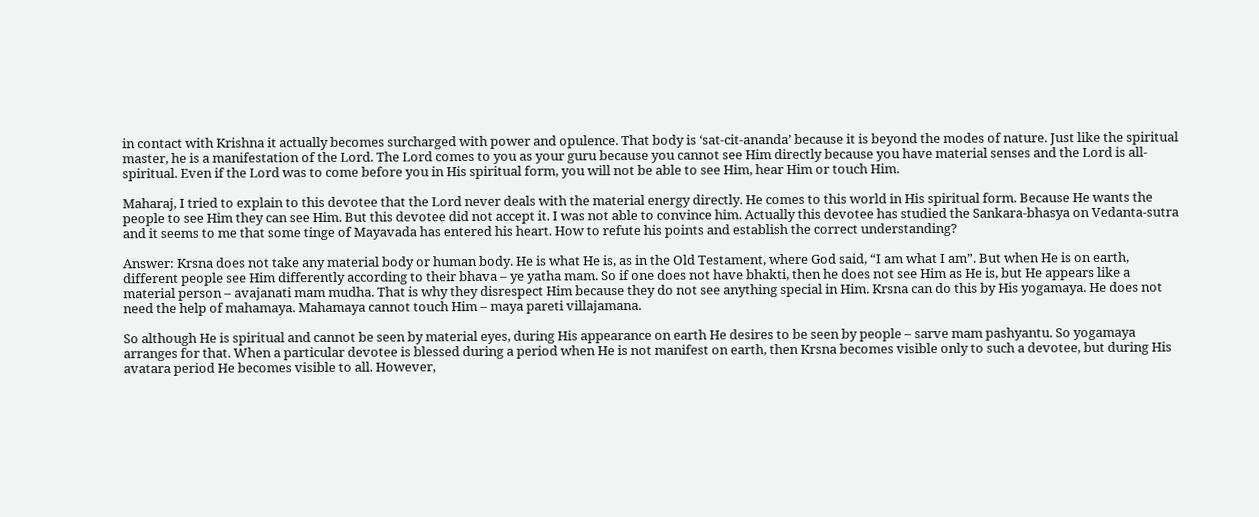in contact with Krishna it actually becomes surcharged with power and opulence. That body is ‘sat-cit-ananda’ because it is beyond the modes of nature. Just like the spiritual master, he is a manifestation of the Lord. The Lord comes to you as your guru because you cannot see Him directly because you have material senses and the Lord is all-spiritual. Even if the Lord was to come before you in His spiritual form, you will not be able to see Him, hear Him or touch Him.

Maharaj, I tried to explain to this devotee that the Lord never deals with the material energy directly. He comes to this world in His spiritual form. Because He wants the people to see Him they can see Him. But this devotee did not accept it. I was not able to convince him. Actually this devotee has studied the Sankara-bhasya on Vedanta-sutra and it seems to me that some tinge of Mayavada has entered his heart. How to refute his points and establish the correct understanding?

Answer: Krsna does not take any material body or human body. He is what He is, as in the Old Testament, where God said, “I am what I am”. But when He is on earth, different people see Him differently according to their bhava – ye yatha mam. So if one does not have bhakti, then he does not see Him as He is, but He appears like a material person – avajanati mam mudha. That is why they disrespect Him because they do not see anything special in Him. Krsna can do this by His yogamaya. He does not need the help of mahamaya. Mahamaya cannot touch Him – maya pareti villajamana.

So although He is spiritual and cannot be seen by material eyes, during His appearance on earth He desires to be seen by people – sarve mam pashyantu. So yogamaya arranges for that. When a particular devotee is blessed during a period when He is not manifest on earth, then Krsna becomes visible only to such a devotee, but during His avatara period He becomes visible to all. However,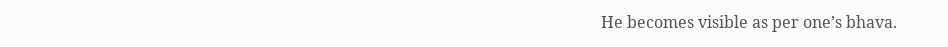He becomes visible as per one’s bhava.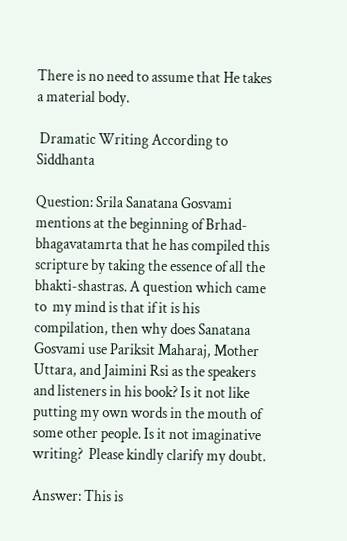There is no need to assume that He takes a material body.

 Dramatic Writing According to Siddhanta

Question: Srila Sanatana Gosvami mentions at the beginning of Brhad-bhagavatamrta that he has compiled this scripture by taking the essence of all the bhakti-shastras. A question which came to  my mind is that if it is his compilation, then why does Sanatana Gosvami use Pariksit Maharaj, Mother Uttara, and Jaimini Rsi as the speakers and listeners in his book? Is it not like putting my own words in the mouth of some other people. Is it not imaginative writing?  Please kindly clarify my doubt.

Answer: This is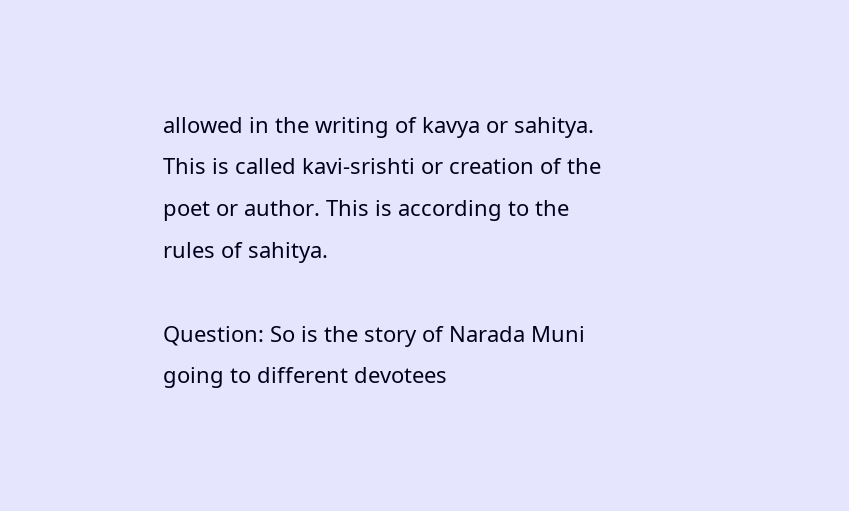allowed in the writing of kavya or sahitya. This is called kavi-srishti or creation of the poet or author. This is according to the rules of sahitya.

Question: So is the story of Narada Muni going to different devotees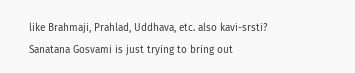like Brahmaji, Prahlad, Uddhava, etc. also kavi-srsti? Sanatana Gosvami is just trying to bring out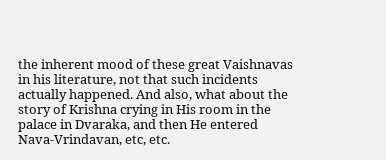the inherent mood of these great Vaishnavas in his literature, not that such incidents actually happened. And also, what about the story of Krishna crying in His room in the palace in Dvaraka, and then He entered Nava-Vrindavan, etc, etc.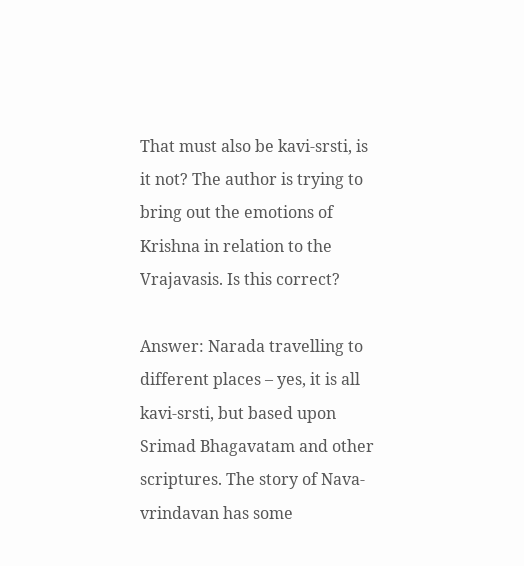That must also be kavi-srsti, is it not? The author is trying to bring out the emotions of Krishna in relation to the Vrajavasis. Is this correct?

Answer: Narada travelling to different places – yes, it is all kavi-srsti, but based upon Srimad Bhagavatam and other scriptures. The story of Nava-vrindavan has some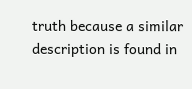truth because a similar description is found in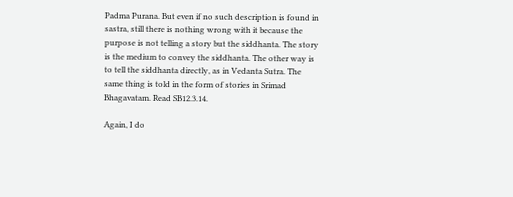Padma Purana. But even if no such description is found in sastra, still there is nothing wrong with it because the purpose is not telling a story but the siddhanta. The story is the medium to convey the siddhanta. The other way is to tell the siddhanta directly, as in Vedanta Sutra. The same thing is told in the form of stories in Srimad Bhagavatam. Read SB12.3.14.

Again, I do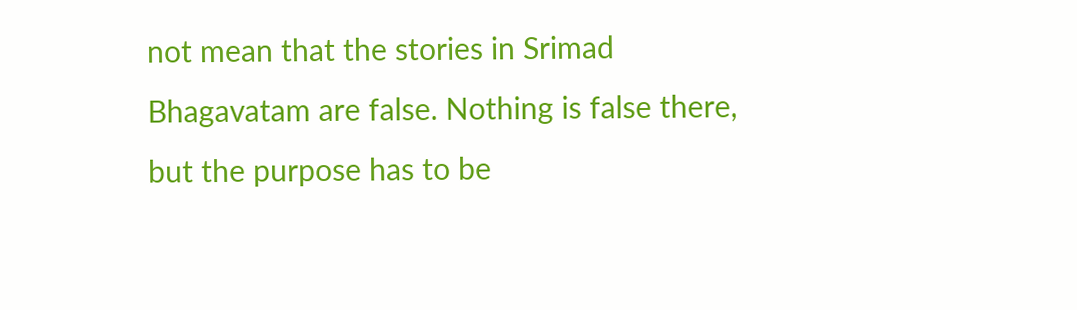not mean that the stories in Srimad Bhagavatam are false. Nothing is false there, but the purpose has to be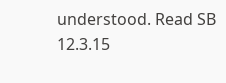understood. Read SB 12.3.15